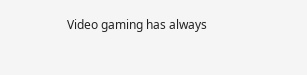Video gaming has always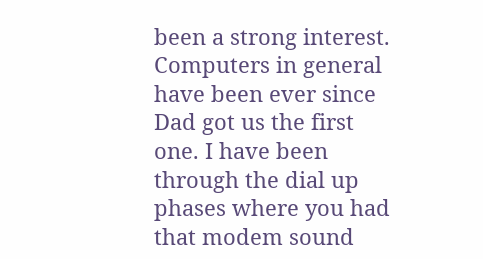been a strong interest. Computers in general have been ever since Dad got us the first one. I have been through the dial up phases where you had that modem sound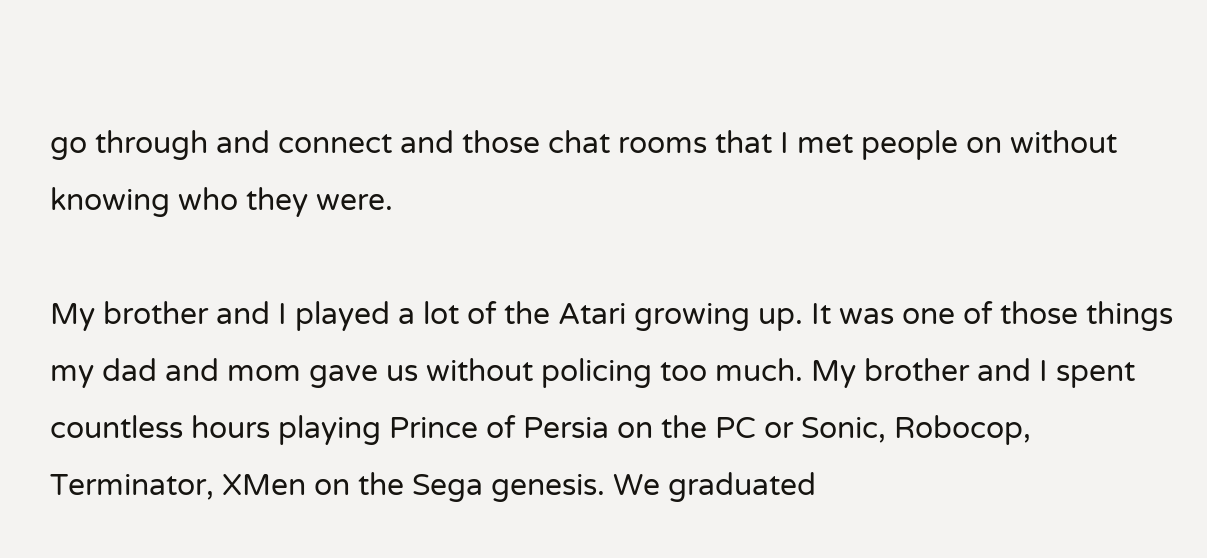go through and connect and those chat rooms that I met people on without knowing who they were.

My brother and I played a lot of the Atari growing up. It was one of those things my dad and mom gave us without policing too much. My brother and I spent countless hours playing Prince of Persia on the PC or Sonic, Robocop, Terminator, XMen on the Sega genesis. We graduated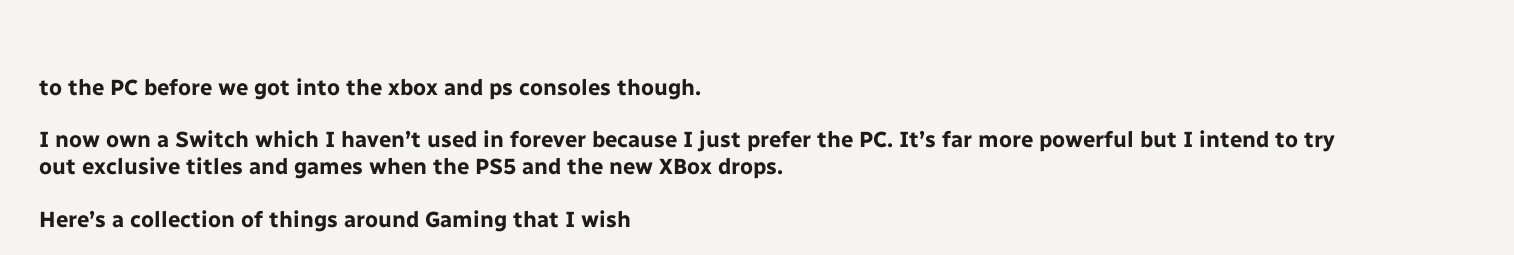to the PC before we got into the xbox and ps consoles though.

I now own a Switch which I haven’t used in forever because I just prefer the PC. It’s far more powerful but I intend to try out exclusive titles and games when the PS5 and the new XBox drops.

Here’s a collection of things around Gaming that I wish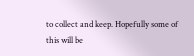to collect and keep. Hopefully some of this will be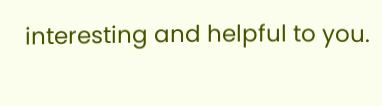interesting and helpful to you.